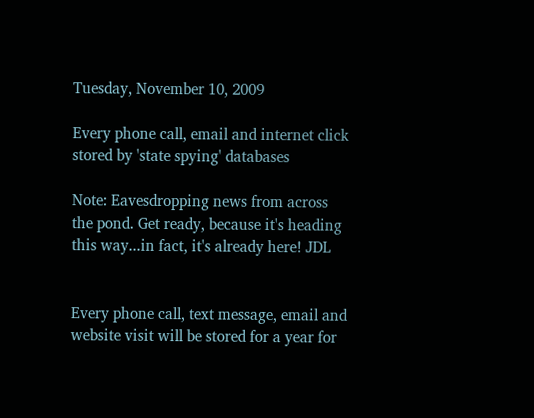Tuesday, November 10, 2009

Every phone call, email and internet click stored by 'state spying' databases

Note: Eavesdropping news from across the pond. Get ready, because it's heading this way...in fact, it's already here! JDL


Every phone call, text message, email and website visit will be stored for a year for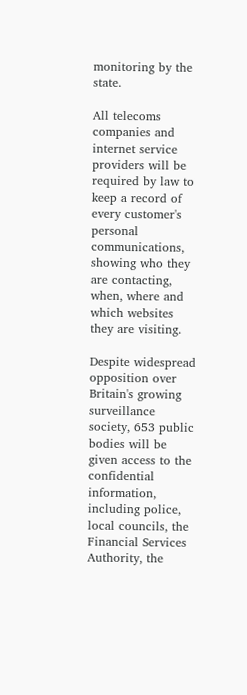monitoring by the state.

All telecoms companies and internet service providers will be required by law to keep a record of every customer's personal communications, showing who they are contacting, when, where and which websites they are visiting.

Despite widespread opposition over Britain's growing surveillance society, 653 public bodies will be given access to the confidential information, including police, local councils, the Financial Services Authority, the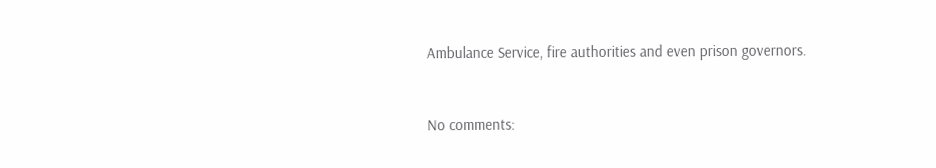Ambulance Service, fire authorities and even prison governors.


No comments: